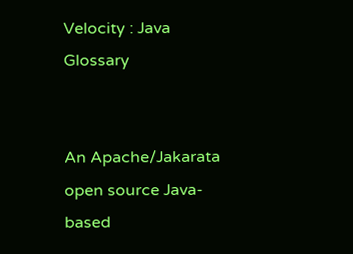Velocity : Java Glossary


An Apache/Jakarata open source Java-based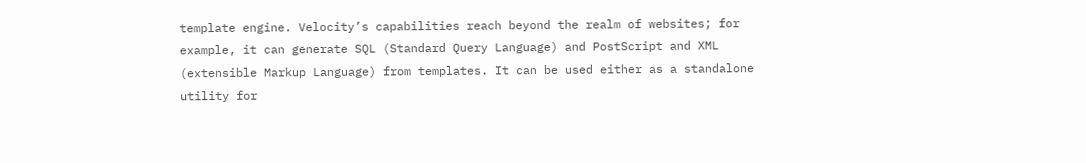template engine. Velocity’s capabilities reach beyond the realm of websites; for example, it can generate SQL (Standard Query Language) and PostScript and XML (extensible Markup Language) from templates. It can be used either as a standalone utility for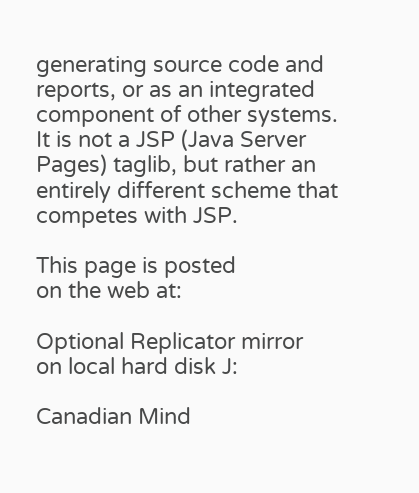generating source code and reports, or as an integrated component of other systems. It is not a JSP (Java Server Pages) taglib, but rather an entirely different scheme that competes with JSP.

This page is posted
on the web at:

Optional Replicator mirror
on local hard disk J:

Canadian Mind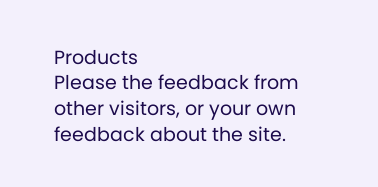Products
Please the feedback from other visitors, or your own feedback about the site.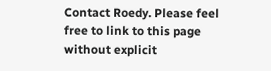Contact Roedy. Please feel free to link to this page without explicit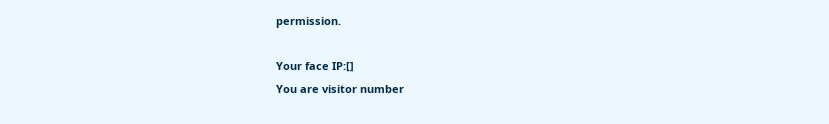permission.

Your face IP:[]
You are visitor number